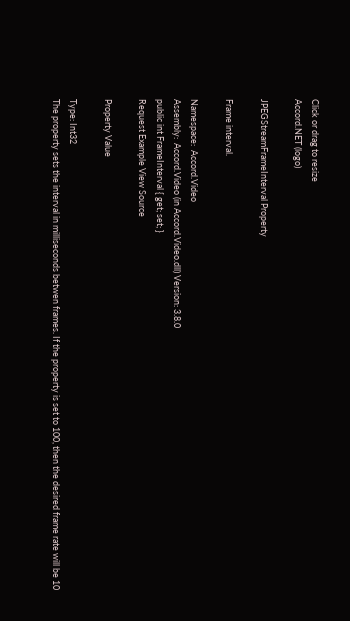Click or drag to resize
Accord.NET (logo)

JPEGStreamFrameInterval Property

Frame interval.

Namespace:  Accord.Video
Assembly:  Accord.Video (in Accord.Video.dll) Version: 3.8.0
public int FrameInterval { get; set; }
Request Example View Source

Property Value

Type: Int32
The property sets the interval in milliseconds betwen frames. If the property is set to 100, then the desired frame rate will be 10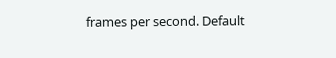frames per second. Default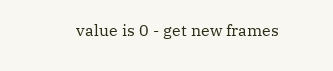value is 0 - get new frames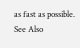as fast as possible.
See Also